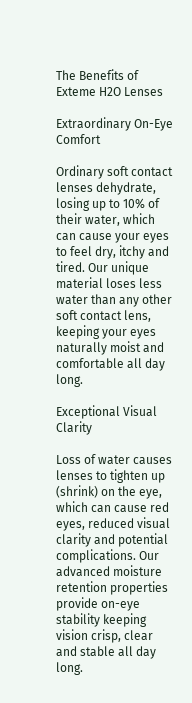The Benefits of Exteme H2O Lenses

Extraordinary On-Eye Comfort

Ordinary soft contact lenses dehydrate, losing up to 10% of their water, which can cause your eyes to feel dry, itchy and tired. Our unique material loses less water than any other soft contact lens, keeping your eyes naturally moist and comfortable all day long.

Exceptional Visual Clarity

Loss of water causes lenses to tighten up (shrink) on the eye, which can cause red eyes, reduced visual clarity and potential complications. Our advanced moisture retention properties provide on-eye stability keeping vision crisp, clear and stable all day long.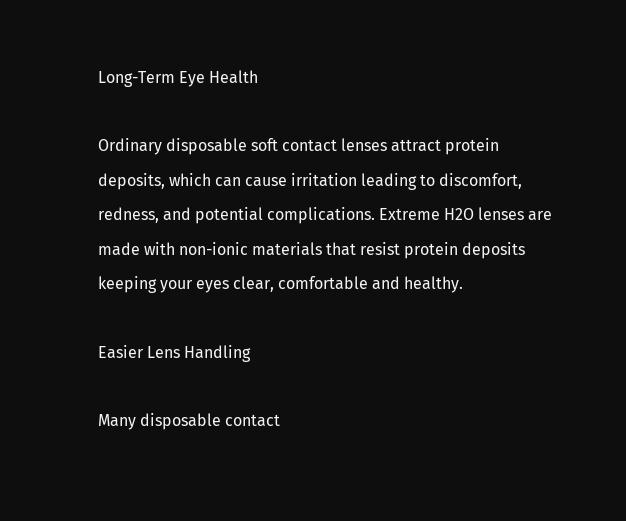Long-Term Eye Health

Ordinary disposable soft contact lenses attract protein deposits, which can cause irritation leading to discomfort, redness, and potential complications. Extreme H2O lenses are made with non-ionic materials that resist protein deposits keeping your eyes clear, comfortable and healthy.

Easier Lens Handling

Many disposable contact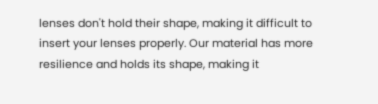lenses don't hold their shape, making it difficult to insert your lenses properly. Our material has more resilience and holds its shape, making it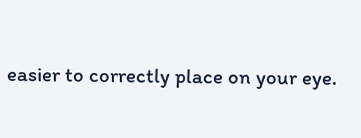easier to correctly place on your eye.